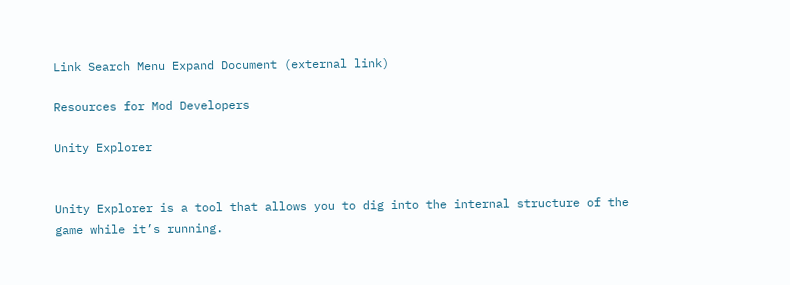Link Search Menu Expand Document (external link)

Resources for Mod Developers

Unity Explorer


Unity Explorer is a tool that allows you to dig into the internal structure of the game while it’s running.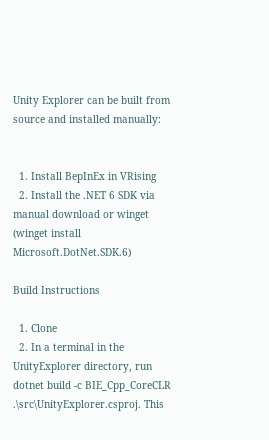Unity Explorer can be built from source and installed manually:


  1. Install BepInEx in VRising
  2. Install the .NET 6 SDK via manual download or winget (winget install Microsoft.DotNet.SDK.6)

Build Instructions

  1. Clone
  2. In a terminal in the UnityExplorer directory, run dotnet build -c BIE_Cpp_CoreCLR .\src\UnityExplorer.csproj. This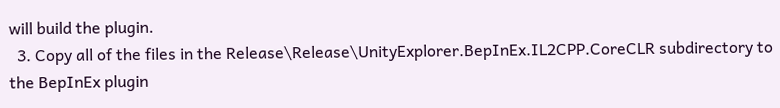will build the plugin.
  3. Copy all of the files in the Release\Release\UnityExplorer.BepInEx.IL2CPP.CoreCLR subdirectory to the BepInEx plugin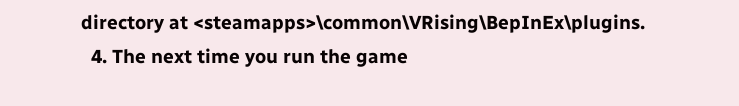directory at <steamapps>\common\VRising\BepInEx\plugins.
  4. The next time you run the game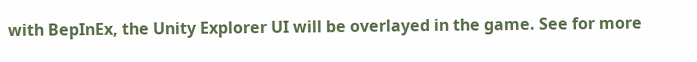with BepInEx, the Unity Explorer UI will be overlayed in the game. See for more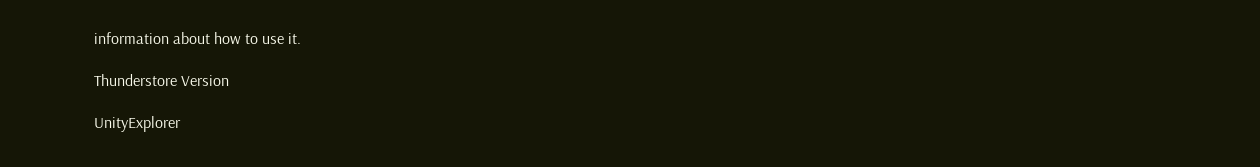information about how to use it.

Thunderstore Version

UnityExplorer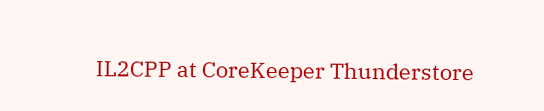IL2CPP at CoreKeeper Thunderstore